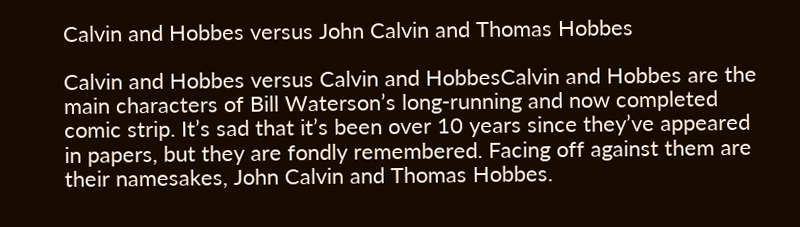Calvin and Hobbes versus John Calvin and Thomas Hobbes

Calvin and Hobbes versus Calvin and HobbesCalvin and Hobbes are the main characters of Bill Waterson’s long-running and now completed comic strip. It’s sad that it’s been over 10 years since they’ve appeared in papers, but they are fondly remembered. Facing off against them are their namesakes, John Calvin and Thomas Hobbes.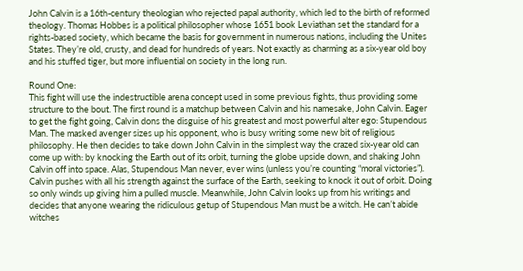John Calvin is a 16th-century theologian who rejected papal authority, which led to the birth of reformed theology. Thomas Hobbes is a political philosopher whose 1651 book Leviathan set the standard for a rights-based society, which became the basis for government in numerous nations, including the Unites States. They’re old, crusty, and dead for hundreds of years. Not exactly as charming as a six-year old boy and his stuffed tiger, but more influential on society in the long run.

Round One:
This fight will use the indestructible arena concept used in some previous fights, thus providing some structure to the bout. The first round is a matchup between Calvin and his namesake, John Calvin. Eager to get the fight going, Calvin dons the disguise of his greatest and most powerful alter ego: Stupendous Man. The masked avenger sizes up his opponent, who is busy writing some new bit of religious philosophy. He then decides to take down John Calvin in the simplest way the crazed six-year old can come up with: by knocking the Earth out of its orbit, turning the globe upside down, and shaking John Calvin off into space. Alas, Stupendous Man never, ever wins (unless you’re counting “moral victories”). Calvin pushes with all his strength against the surface of the Earth, seeking to knock it out of orbit. Doing so only winds up giving him a pulled muscle. Meanwhile, John Calvin looks up from his writings and decides that anyone wearing the ridiculous getup of Stupendous Man must be a witch. He can’t abide witches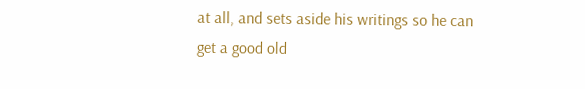at all, and sets aside his writings so he can get a good old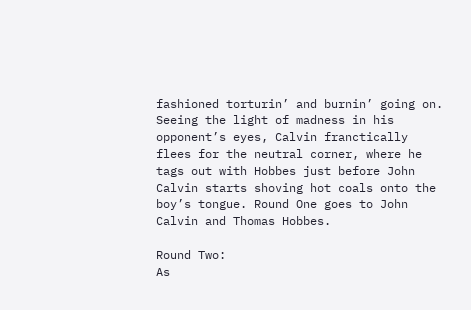fashioned torturin’ and burnin’ going on. Seeing the light of madness in his opponent’s eyes, Calvin franctically flees for the neutral corner, where he tags out with Hobbes just before John Calvin starts shoving hot coals onto the boy’s tongue. Round One goes to John Calvin and Thomas Hobbes.

Round Two:
As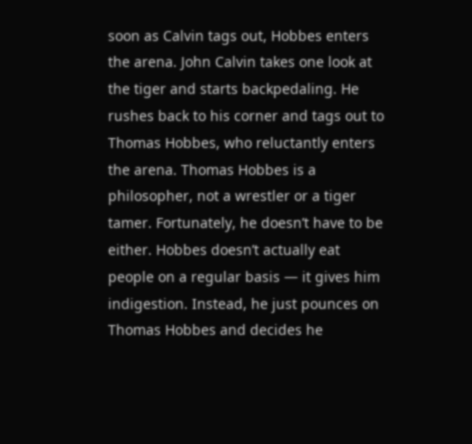soon as Calvin tags out, Hobbes enters the arena. John Calvin takes one look at the tiger and starts backpedaling. He rushes back to his corner and tags out to Thomas Hobbes, who reluctantly enters the arena. Thomas Hobbes is a philosopher, not a wrestler or a tiger tamer. Fortunately, he doesn’t have to be either. Hobbes doesn’t actually eat people on a regular basis — it gives him indigestion. Instead, he just pounces on Thomas Hobbes and decides he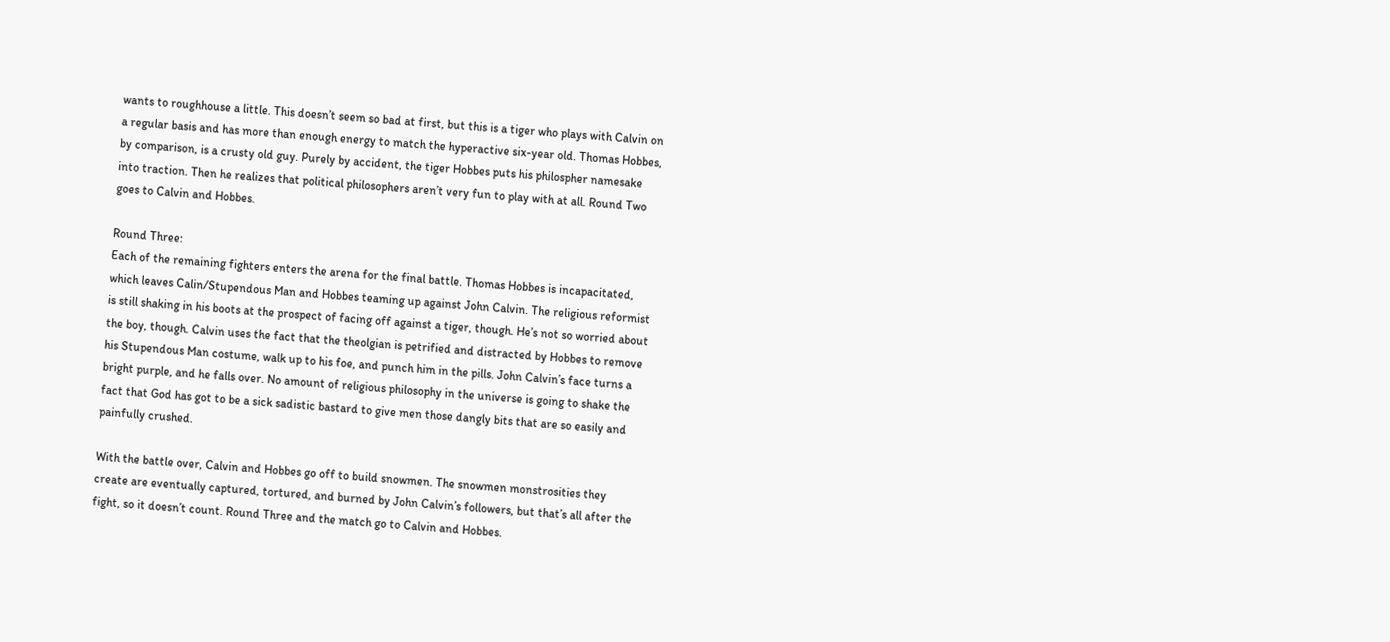wants to roughhouse a little. This doesn’t seem so bad at first, but this is a tiger who plays with Calvin on a regular basis and has more than enough energy to match the hyperactive six-year old. Thomas Hobbes, by comparison, is a crusty old guy. Purely by accident, the tiger Hobbes puts his philospher namesake into traction. Then he realizes that political philosophers aren’t very fun to play with at all. Round Two goes to Calvin and Hobbes.

Round Three:
Each of the remaining fighters enters the arena for the final battle. Thomas Hobbes is incapacitated, which leaves Calin/Stupendous Man and Hobbes teaming up against John Calvin. The religious reformist is still shaking in his boots at the prospect of facing off against a tiger, though. He’s not so worried about the boy, though. Calvin uses the fact that the theolgian is petrified and distracted by Hobbes to remove his Stupendous Man costume, walk up to his foe, and punch him in the pills. John Calvin’s face turns a bright purple, and he falls over. No amount of religious philosophy in the universe is going to shake the fact that God has got to be a sick sadistic bastard to give men those dangly bits that are so easily and painfully crushed.

With the battle over, Calvin and Hobbes go off to build snowmen. The snowmen monstrosities they create are eventually captured, tortured, and burned by John Calvin’s followers, but that’s all after the fight, so it doesn’t count. Round Three and the match go to Calvin and Hobbes.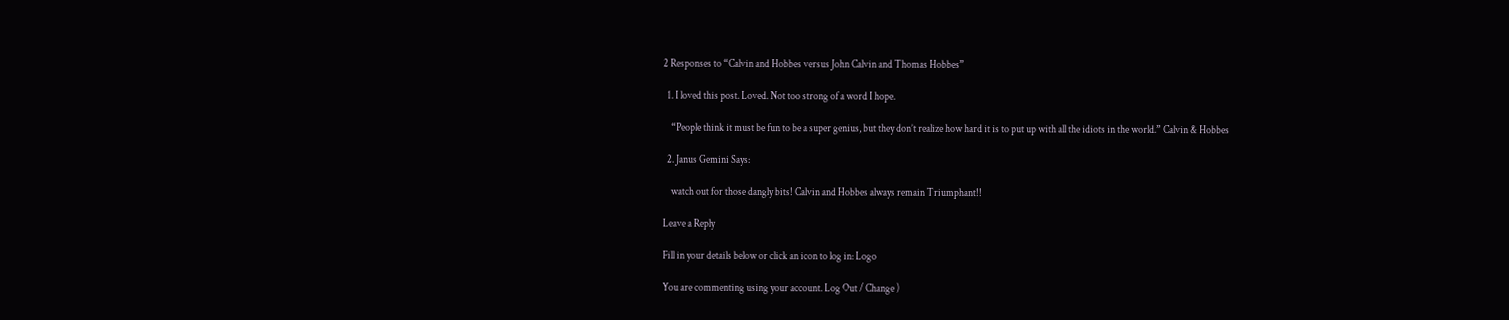2 Responses to “Calvin and Hobbes versus John Calvin and Thomas Hobbes”

  1. I loved this post. Loved. Not too strong of a word I hope.

    “People think it must be fun to be a super genius, but they don’t realize how hard it is to put up with all the idiots in the world.” Calvin & Hobbes

  2. Janus Gemini Says:

    watch out for those dangly bits! Calvin and Hobbes always remain Triumphant!!

Leave a Reply

Fill in your details below or click an icon to log in: Logo

You are commenting using your account. Log Out / Change )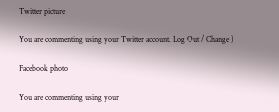Twitter picture

You are commenting using your Twitter account. Log Out / Change )

Facebook photo

You are commenting using your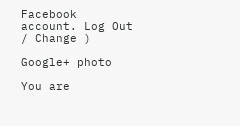Facebook account. Log Out / Change )

Google+ photo

You are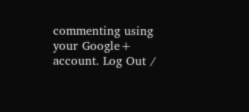commenting using your Google+ account. Log Out /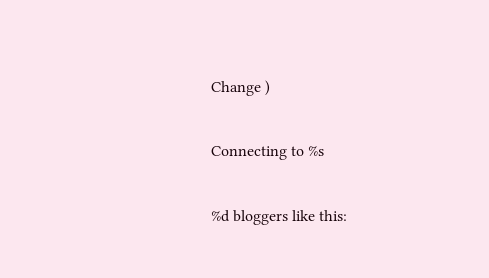Change )

Connecting to %s

%d bloggers like this: